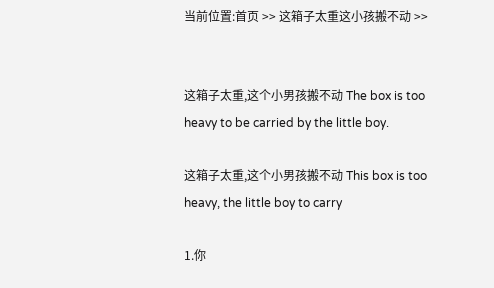当前位置:首页 >> 这箱子太重这小孩搬不动 >>


这箱子太重,这个小男孩搬不动 The box is too heavy to be carried by the little boy.

这箱子太重,这个小男孩搬不动 This box is too heavy, the little boy to carry

1.你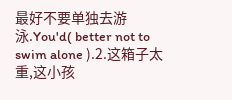最好不要单独去游泳.You'd( better not to swim alone ).2.这箱子太重,这小孩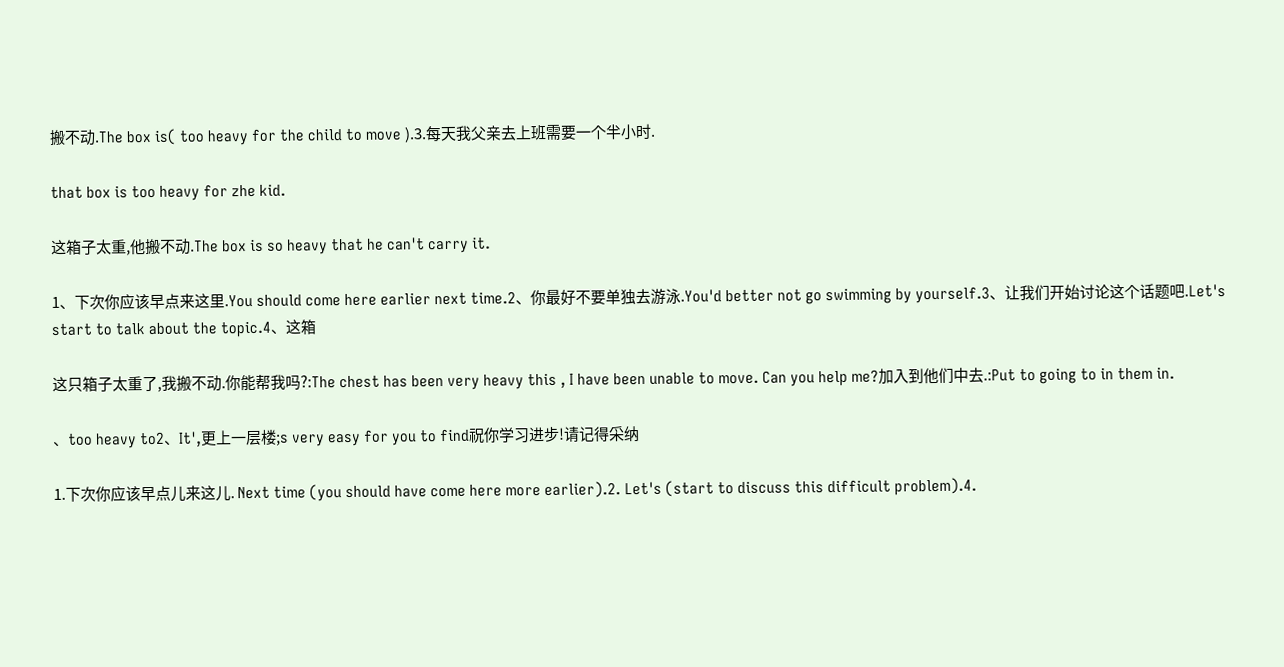搬不动.The box is( too heavy for the child to move ).3.每天我父亲去上班需要一个半小时.

that box is too heavy for zhe kid.

这箱子太重,他搬不动.The box is so heavy that he can't carry it.

1、下次你应该早点来这里.You should come here earlier next time.2、你最好不要单独去游泳.You'd better not go swimming by yourself.3、让我们开始讨论这个话题吧.Let's start to talk about the topic.4、这箱

这只箱子太重了,我搬不动.你能帮我吗?:The chest has been very heavy this , I have been unable to move. Can you help me?加入到他们中去.:Put to going to in them in.

、too heavy to2、It',更上一层楼;s very easy for you to find祝你学习进步!请记得采纳

1.下次你应该早点儿来这儿. Next time (you should have come here more earlier).2. Let's (start to discuss this difficult problem).4.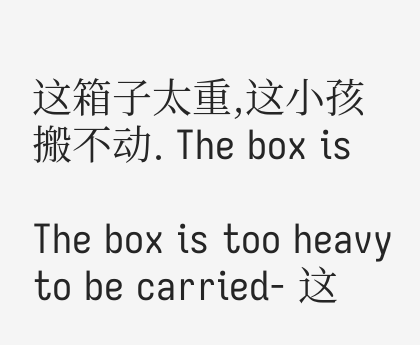这箱子太重,这小孩搬不动. The box is

The box is too heavy to be carried- 这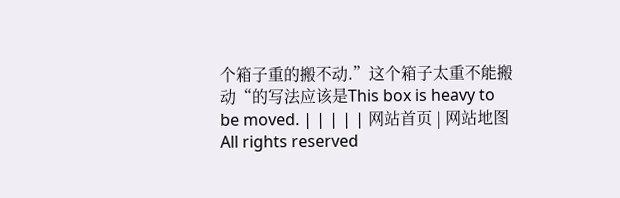个箱子重的搬不动.”这个箱子太重不能搬动“的写法应该是This box is heavy to be moved. | | | | | 网站首页 | 网站地图
All rights reserved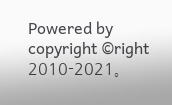Powered by
copyright ©right 2010-2021。